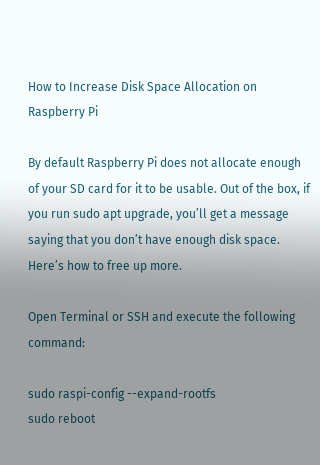How to Increase Disk Space Allocation on Raspberry Pi

By default Raspberry Pi does not allocate enough of your SD card for it to be usable. Out of the box, if you run sudo apt upgrade, you’ll get a message saying that you don’t have enough disk space. Here’s how to free up more.

Open Terminal or SSH and execute the following command:

sudo raspi-config --expand-rootfs
sudo reboot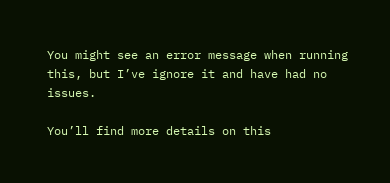You might see an error message when running this, but I’ve ignore it and have had no issues.

You’ll find more details on this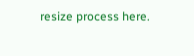resize process here.